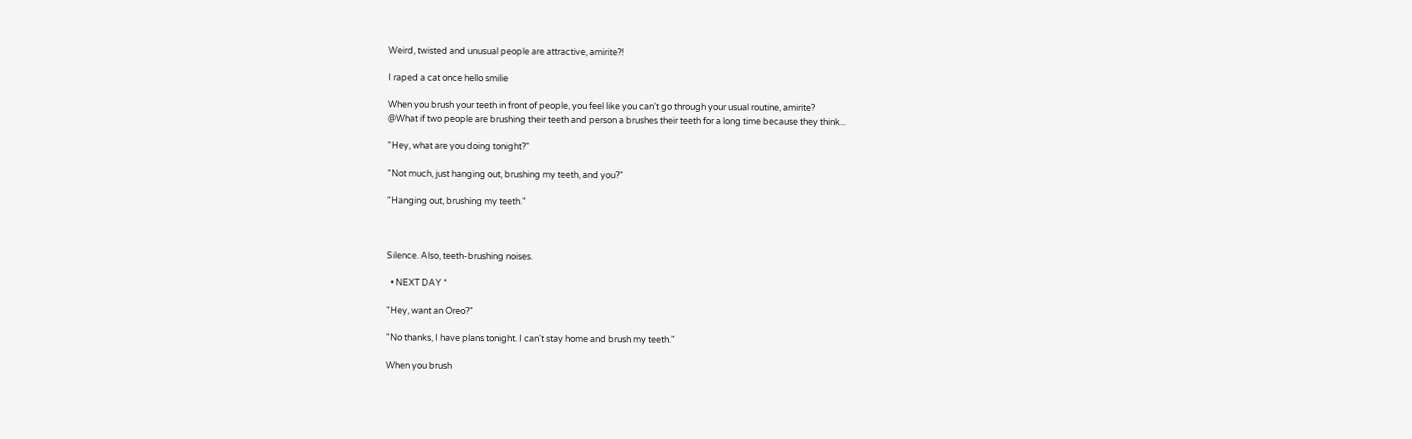Weird, twisted and unusual people are attractive, amirite?!

I raped a cat once hello smilie

When you brush your teeth in front of people, you feel like you can't go through your usual routine, amirite?
@What if two people are brushing their teeth and person a brushes their teeth for a long time because they think...

"Hey, what are you doing tonight?"

"Not much, just hanging out, brushing my teeth, and you?"

"Hanging out, brushing my teeth."



Silence. Also, teeth-brushing noises.

  • NEXT DAY *

"Hey, want an Oreo?"

"No thanks, I have plans tonight. I can't stay home and brush my teeth."

When you brush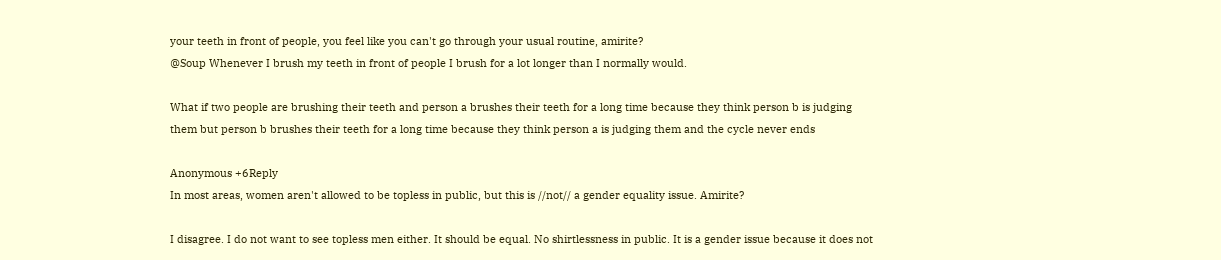your teeth in front of people, you feel like you can't go through your usual routine, amirite?
@Soup Whenever I brush my teeth in front of people I brush for a lot longer than I normally would.

What if two people are brushing their teeth and person a brushes their teeth for a long time because they think person b is judging them but person b brushes their teeth for a long time because they think person a is judging them and the cycle never ends

Anonymous +6Reply
In most areas, women aren't allowed to be topless in public, but this is //not// a gender equality issue. Amirite?

I disagree. I do not want to see topless men either. It should be equal. No shirtlessness in public. It is a gender issue because it does not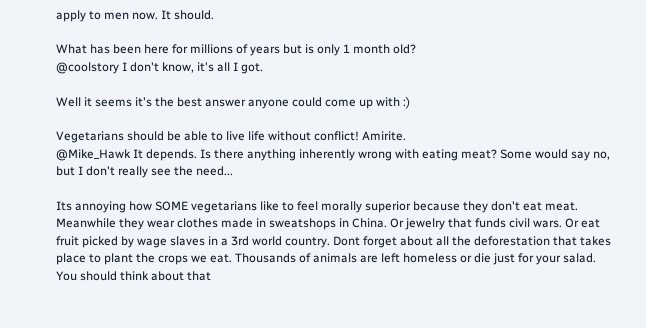apply to men now. It should.

What has been here for millions of years but is only 1 month old?
@coolstory I don't know, it's all I got.

Well it seems it's the best answer anyone could come up with :)

Vegetarians should be able to live life without conflict! Amirite.
@Mike_Hawk It depends. Is there anything inherently wrong with eating meat? Some would say no, but I don't really see the need...

Its annoying how SOME vegetarians like to feel morally superior because they don't eat meat. Meanwhile they wear clothes made in sweatshops in China. Or jewelry that funds civil wars. Or eat fruit picked by wage slaves in a 3rd world country. Dont forget about all the deforestation that takes place to plant the crops we eat. Thousands of animals are left homeless or die just for your salad. You should think about that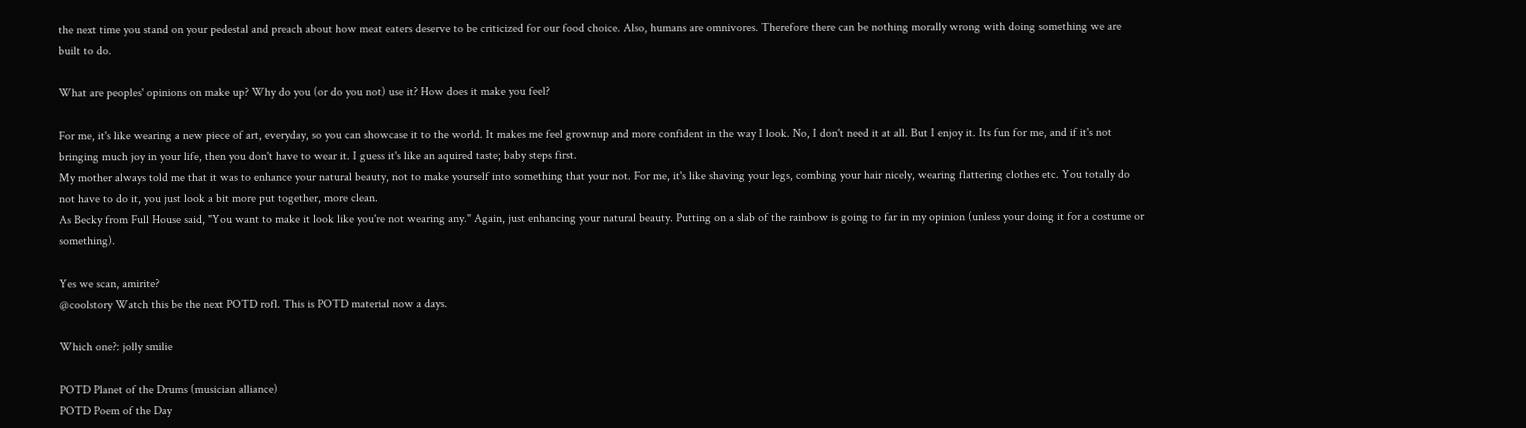the next time you stand on your pedestal and preach about how meat eaters deserve to be criticized for our food choice. Also, humans are omnivores. Therefore there can be nothing morally wrong with doing something we are built to do.

What are peoples' opinions on make up? Why do you (or do you not) use it? How does it make you feel?

For me, it's like wearing a new piece of art, everyday, so you can showcase it to the world. It makes me feel grownup and more confident in the way I look. No, I don't need it at all. But I enjoy it. Its fun for me, and if it's not bringing much joy in your life, then you don't have to wear it. I guess it's like an aquired taste; baby steps first.
My mother always told me that it was to enhance your natural beauty, not to make yourself into something that your not. For me, it's like shaving your legs, combing your hair nicely, wearing flattering clothes etc. You totally do not have to do it, you just look a bit more put together, more clean.
As Becky from Full House said, "You want to make it look like you're not wearing any." Again, just enhancing your natural beauty. Putting on a slab of the rainbow is going to far in my opinion (unless your doing it for a costume or something).

Yes we scan, amirite?
@coolstory Watch this be the next POTD rofl. This is POTD material now a days.

Which one?: jolly smilie

POTD Planet of the Drums (musician alliance)
POTD Poem of the Day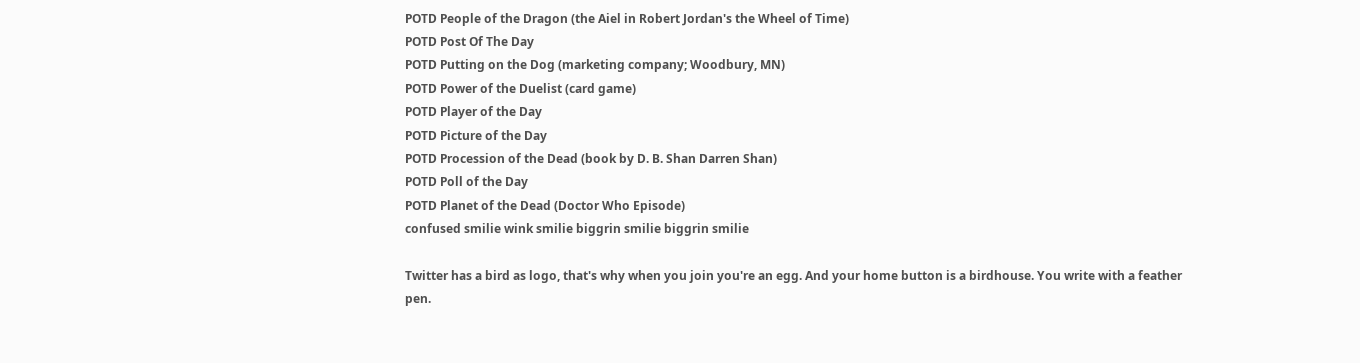POTD People of the Dragon (the Aiel in Robert Jordan's the Wheel of Time)
POTD Post Of The Day
POTD Putting on the Dog (marketing company; Woodbury, MN)
POTD Power of the Duelist (card game)
POTD Player of the Day
POTD Picture of the Day
POTD Procession of the Dead (book by D. B. Shan Darren Shan)
POTD Poll of the Day
POTD Planet of the Dead (Doctor Who Episode)
confused smilie wink smilie biggrin smilie biggrin smilie

Twitter has a bird as logo, that's why when you join you're an egg. And your home button is a birdhouse. You write with a feather pen.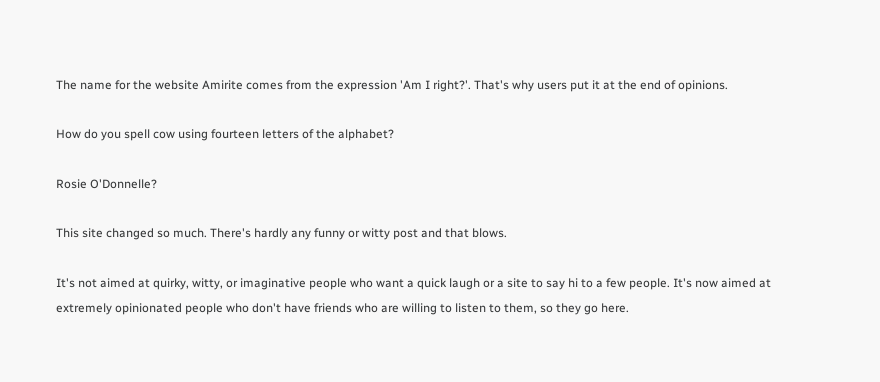The name for the website Amirite comes from the expression 'Am I right?'. That's why users put it at the end of opinions.

How do you spell cow using fourteen letters of the alphabet?

Rosie O'Donnelle?

This site changed so much. There's hardly any funny or witty post and that blows.

It's not aimed at quirky, witty, or imaginative people who want a quick laugh or a site to say hi to a few people. It's now aimed at extremely opinionated people who don't have friends who are willing to listen to them, so they go here.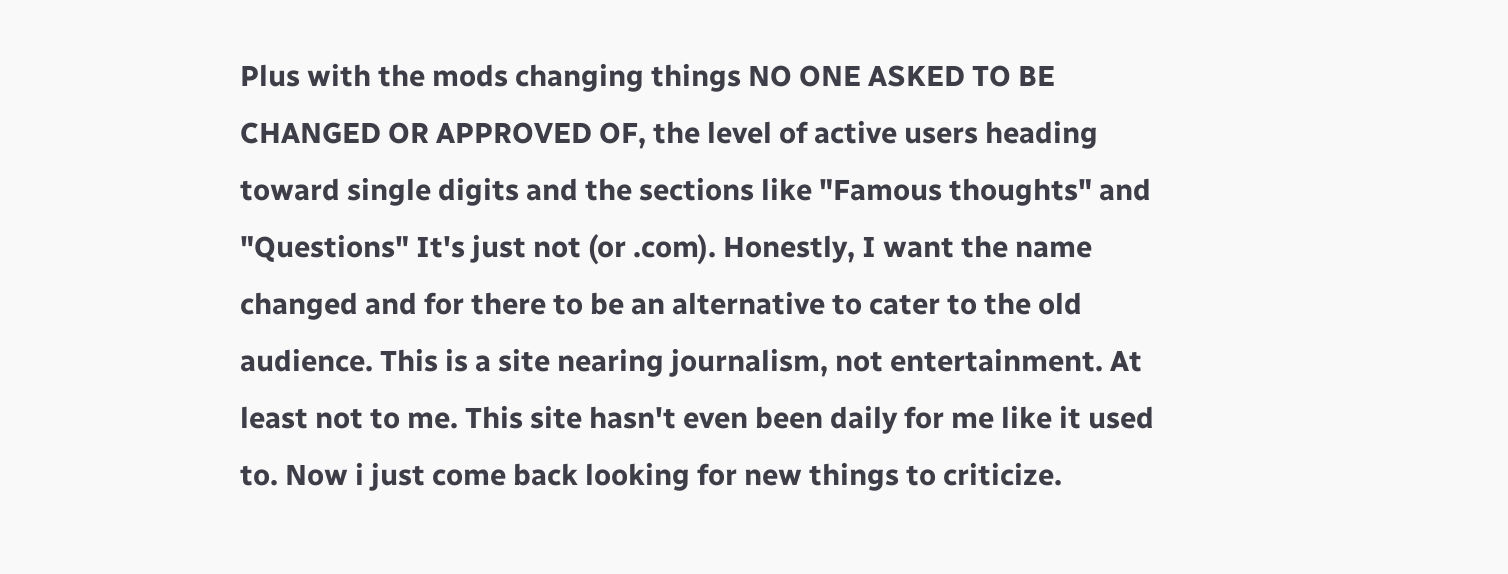Plus with the mods changing things NO ONE ASKED TO BE CHANGED OR APPROVED OF, the level of active users heading toward single digits and the sections like "Famous thoughts" and "Questions" It's just not (or .com). Honestly, I want the name changed and for there to be an alternative to cater to the old audience. This is a site nearing journalism, not entertainment. At least not to me. This site hasn't even been daily for me like it used to. Now i just come back looking for new things to criticize.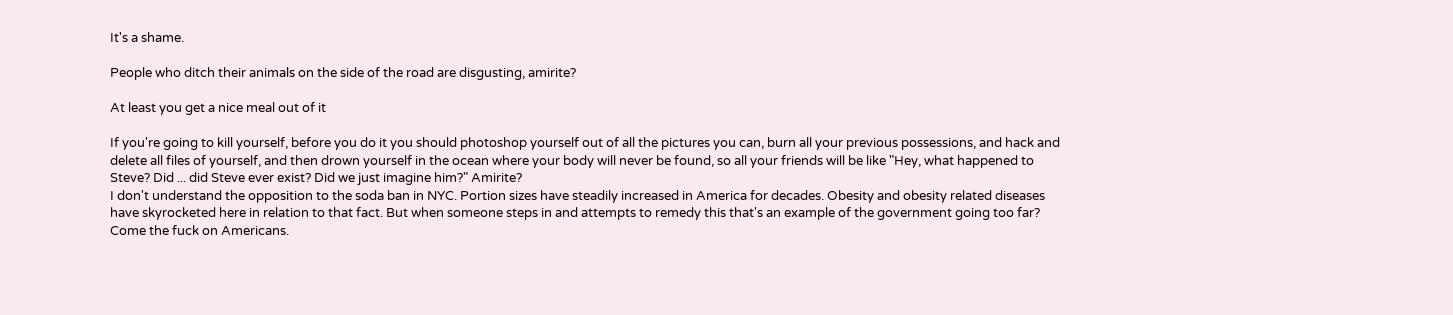It's a shame.

People who ditch their animals on the side of the road are disgusting, amirite?

At least you get a nice meal out of it

If you're going to kill yourself, before you do it you should photoshop yourself out of all the pictures you can, burn all your previous possessions, and hack and delete all files of yourself, and then drown yourself in the ocean where your body will never be found, so all your friends will be like "Hey, what happened to Steve? Did ... did Steve ever exist? Did we just imagine him?" Amirite?
I don't understand the opposition to the soda ban in NYC. Portion sizes have steadily increased in America for decades. Obesity and obesity related diseases have skyrocketed here in relation to that fact. But when someone steps in and attempts to remedy this that's an example of the government going too far? Come the fuck on Americans.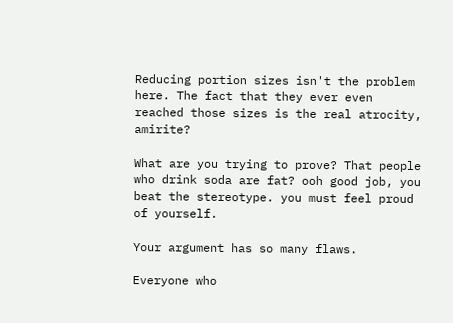Reducing portion sizes isn't the problem here. The fact that they ever even reached those sizes is the real atrocity, amirite?

What are you trying to prove? That people who drink soda are fat? ooh good job, you beat the stereotype. you must feel proud of yourself.

Your argument has so many flaws.

Everyone who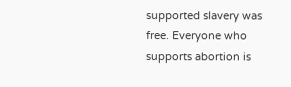supported slavery was free. Everyone who supports abortion is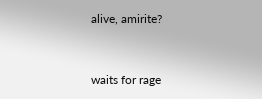alive, amirite?


waits for rage